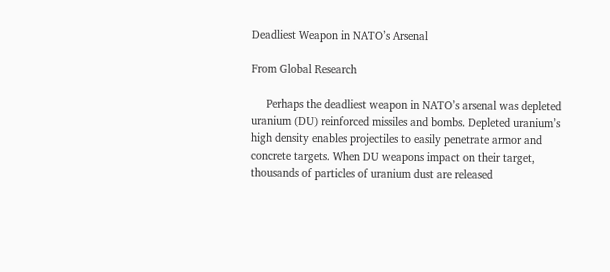Deadliest Weapon in NATO’s Arsenal

From Global Research

     Perhaps the deadliest weapon in NATO’s arsenal was depleted uranium (DU) reinforced missiles and bombs. Depleted uranium’s high density enables projectiles to easily penetrate armor and concrete targets. When DU weapons impact on their target, thousands of particles of uranium dust are released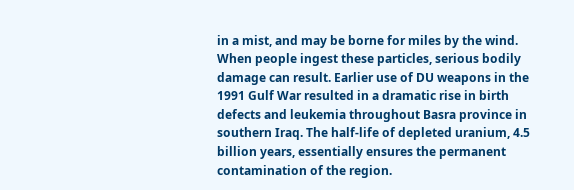in a mist, and may be borne for miles by the wind. When people ingest these particles, serious bodily damage can result. Earlier use of DU weapons in the 1991 Gulf War resulted in a dramatic rise in birth defects and leukemia throughout Basra province in southern Iraq. The half-life of depleted uranium, 4.5 billion years, essentially ensures the permanent contamination of the region.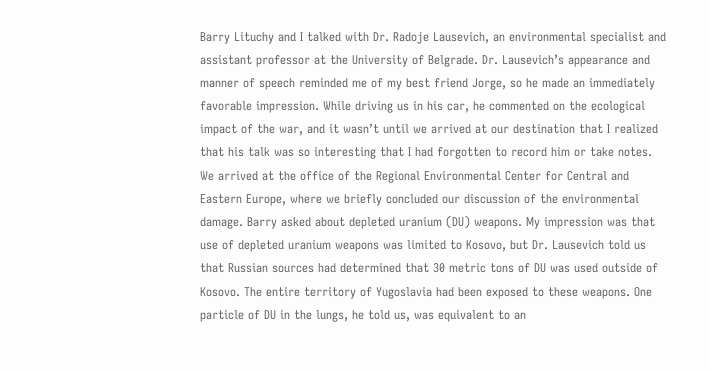Barry Lituchy and I talked with Dr. Radoje Lausevich, an environmental specialist and assistant professor at the University of Belgrade. Dr. Lausevich’s appearance and manner of speech reminded me of my best friend Jorge, so he made an immediately favorable impression. While driving us in his car, he commented on the ecological impact of the war, and it wasn’t until we arrived at our destination that I realized that his talk was so interesting that I had forgotten to record him or take notes. We arrived at the office of the Regional Environmental Center for Central and Eastern Europe, where we briefly concluded our discussion of the environmental damage. Barry asked about depleted uranium (DU) weapons. My impression was that use of depleted uranium weapons was limited to Kosovo, but Dr. Lausevich told us that Russian sources had determined that 30 metric tons of DU was used outside of Kosovo. The entire territory of Yugoslavia had been exposed to these weapons. One particle of DU in the lungs, he told us, was equivalent to an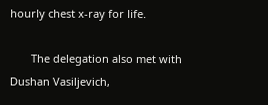hourly chest x-ray for life.

       The delegation also met with Dushan Vasiljevich,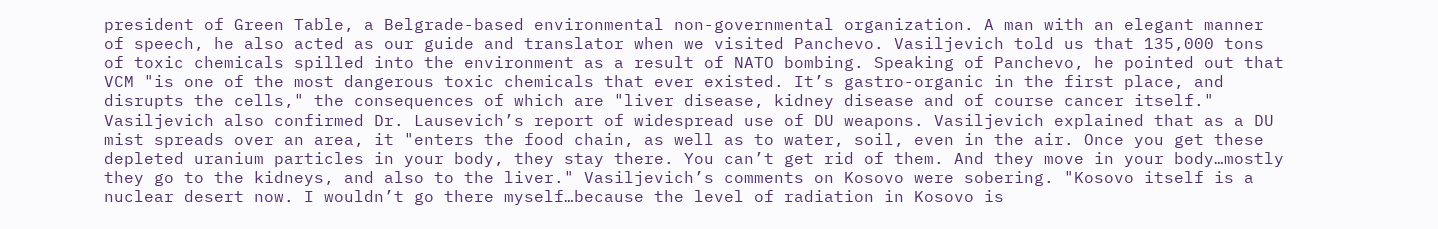president of Green Table, a Belgrade-based environmental non-governmental organization. A man with an elegant manner of speech, he also acted as our guide and translator when we visited Panchevo. Vasiljevich told us that 135,000 tons of toxic chemicals spilled into the environment as a result of NATO bombing. Speaking of Panchevo, he pointed out that VCM "is one of the most dangerous toxic chemicals that ever existed. It’s gastro-organic in the first place, and disrupts the cells," the consequences of which are "liver disease, kidney disease and of course cancer itself." Vasiljevich also confirmed Dr. Lausevich’s report of widespread use of DU weapons. Vasiljevich explained that as a DU mist spreads over an area, it "enters the food chain, as well as to water, soil, even in the air. Once you get these depleted uranium particles in your body, they stay there. You can’t get rid of them. And they move in your body…mostly they go to the kidneys, and also to the liver." Vasiljevich’s comments on Kosovo were sobering. "Kosovo itself is a nuclear desert now. I wouldn’t go there myself…because the level of radiation in Kosovo is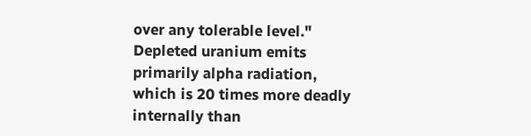over any tolerable level." Depleted uranium emits primarily alpha radiation, which is 20 times more deadly internally than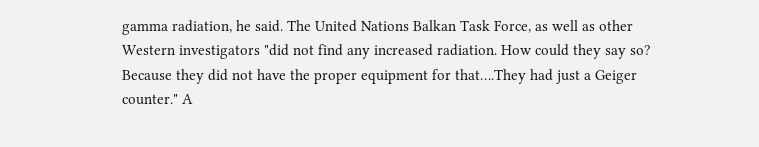gamma radiation, he said. The United Nations Balkan Task Force, as well as other Western investigators "did not find any increased radiation. How could they say so? Because they did not have the proper equipment for that….They had just a Geiger counter." A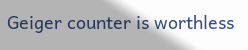Geiger counter is worthless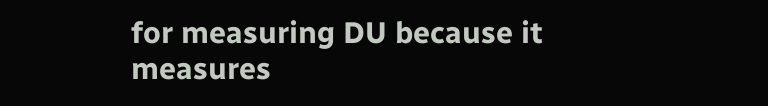for measuring DU because it measures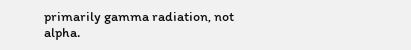primarily gamma radiation, not alpha.